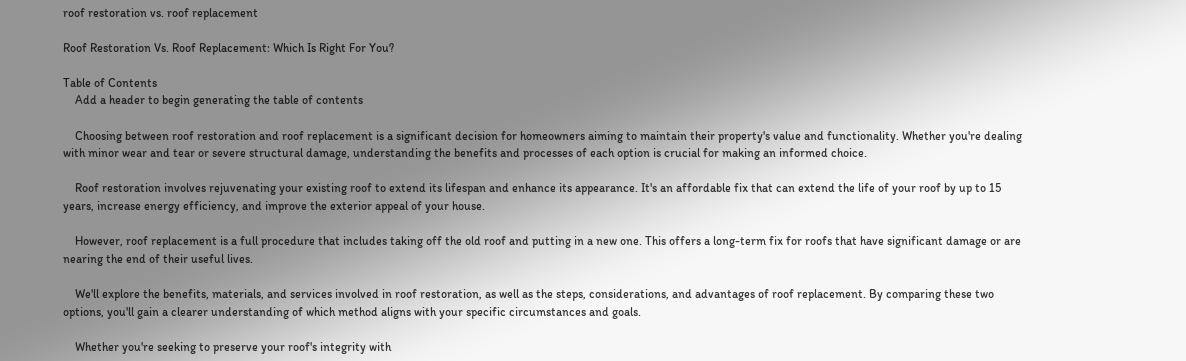roof restoration vs. roof replacement

Roof Restoration Vs. Roof Replacement: Which Is Right For You?

Table of Contents
    Add a header to begin generating the table of contents

    Choosing between roof restoration and roof replacement is a significant decision for homeowners aiming to maintain their property's value and functionality. Whether you're dealing with minor wear and tear or severe structural damage, understanding the benefits and processes of each option is crucial for making an informed choice.

    Roof restoration involves rejuvenating your existing roof to extend its lifespan and enhance its appearance. It's an affordable fix that can extend the life of your roof by up to 15 years, increase energy efficiency, and improve the exterior appeal of your house.

    However, roof replacement is a full procedure that includes taking off the old roof and putting in a new one. This offers a long-term fix for roofs that have significant damage or are nearing the end of their useful lives.

    We'll explore the benefits, materials, and services involved in roof restoration, as well as the steps, considerations, and advantages of roof replacement. By comparing these two options, you'll gain a clearer understanding of which method aligns with your specific circumstances and goals.

    Whether you're seeking to preserve your roof's integrity with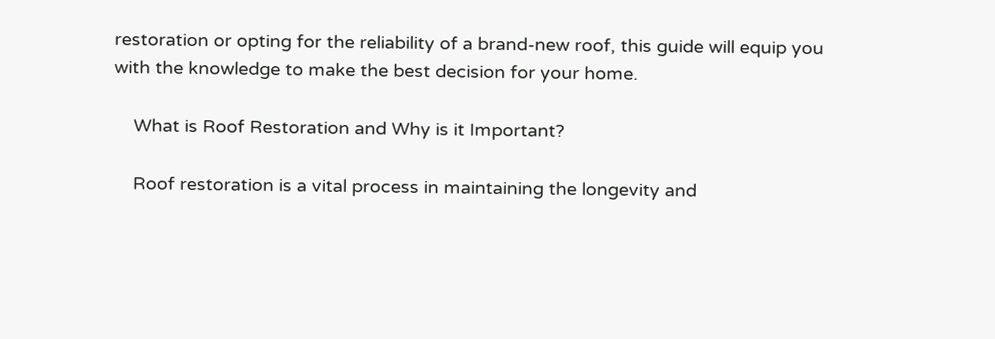restoration or opting for the reliability of a brand-new roof, this guide will equip you with the knowledge to make the best decision for your home.

    What is Roof Restoration and Why is it Important?

    Roof restoration is a vital process in maintaining the longevity and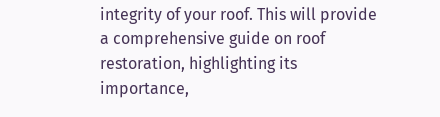integrity of your roof. This will provide a comprehensive guide on roof restoration, highlighting its importance,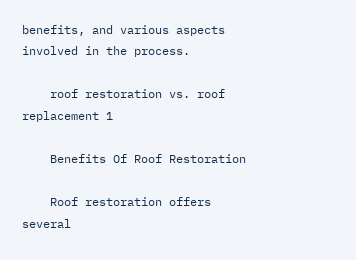benefits, and various aspects involved in the process.

    roof restoration vs. roof replacement 1

    Benefits Of Roof Restoration

    Roof restoration offers several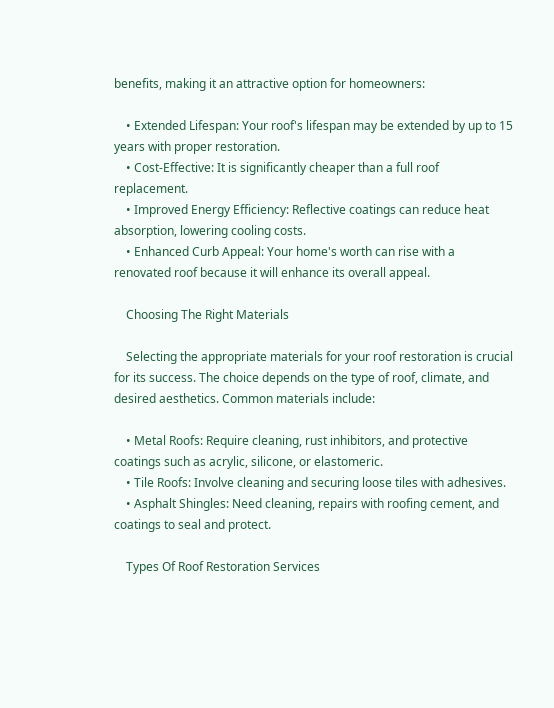benefits, making it an attractive option for homeowners:

    • Extended Lifespan: Your roof's lifespan may be extended by up to 15 years with proper restoration.
    • Cost-Effective: It is significantly cheaper than a full roof replacement.
    • Improved Energy Efficiency: Reflective coatings can reduce heat absorption, lowering cooling costs.
    • Enhanced Curb Appeal: Your home's worth can rise with a renovated roof because it will enhance its overall appeal.

    Choosing The Right Materials

    Selecting the appropriate materials for your roof restoration is crucial for its success. The choice depends on the type of roof, climate, and desired aesthetics. Common materials include:

    • Metal Roofs: Require cleaning, rust inhibitors, and protective coatings such as acrylic, silicone, or elastomeric.
    • Tile Roofs: Involve cleaning and securing loose tiles with adhesives.
    • Asphalt Shingles: Need cleaning, repairs with roofing cement, and coatings to seal and protect.

    Types Of Roof Restoration Services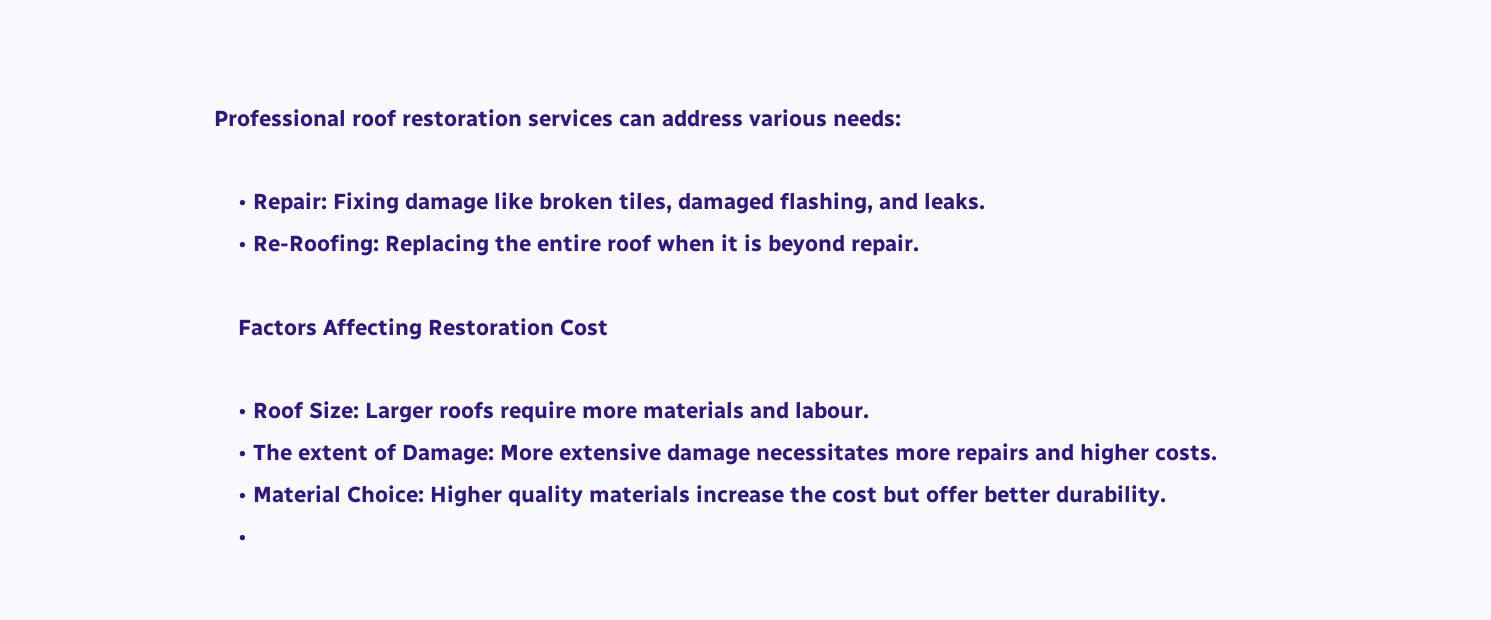Professional roof restoration services can address various needs:

    • Repair: Fixing damage like broken tiles, damaged flashing, and leaks.
    • Re-Roofing: Replacing the entire roof when it is beyond repair.

    Factors Affecting Restoration Cost

    • Roof Size: Larger roofs require more materials and labour.
    • The extent of Damage: More extensive damage necessitates more repairs and higher costs.
    • Material Choice: Higher quality materials increase the cost but offer better durability.
    •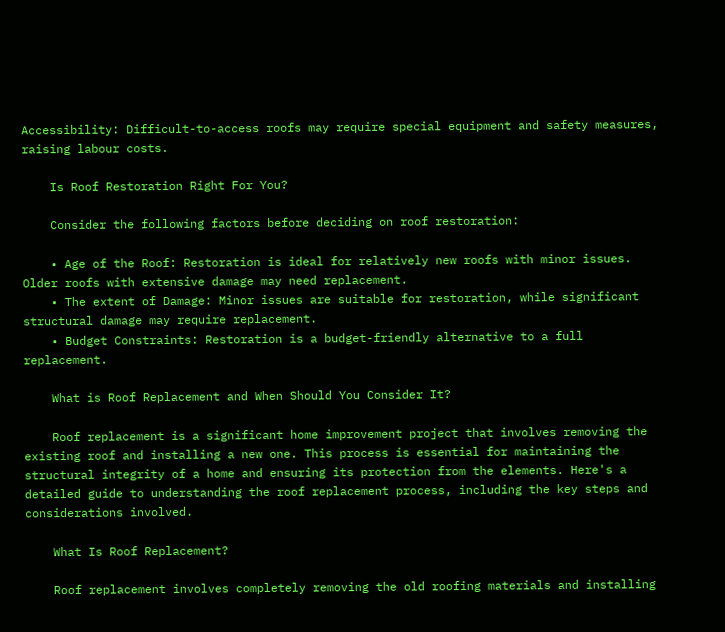Accessibility: Difficult-to-access roofs may require special equipment and safety measures, raising labour costs.

    Is Roof Restoration Right For You?

    Consider the following factors before deciding on roof restoration:

    • Age of the Roof: Restoration is ideal for relatively new roofs with minor issues. Older roofs with extensive damage may need replacement.
    • The extent of Damage: Minor issues are suitable for restoration, while significant structural damage may require replacement.
    • Budget Constraints: Restoration is a budget-friendly alternative to a full replacement.

    What is Roof Replacement and When Should You Consider It?

    Roof replacement is a significant home improvement project that involves removing the existing roof and installing a new one. This process is essential for maintaining the structural integrity of a home and ensuring its protection from the elements. Here's a detailed guide to understanding the roof replacement process, including the key steps and considerations involved.

    What Is Roof Replacement?

    Roof replacement involves completely removing the old roofing materials and installing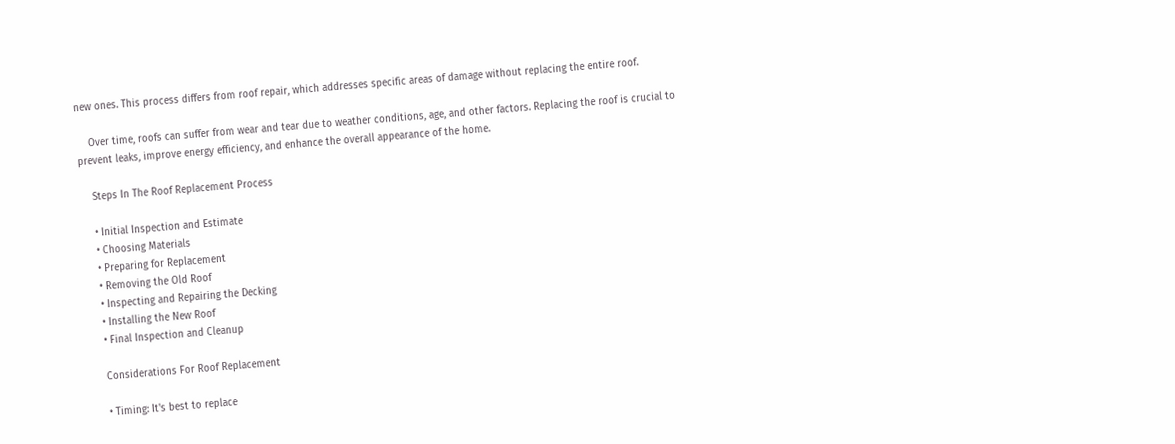new ones. This process differs from roof repair, which addresses specific areas of damage without replacing the entire roof.

    Over time, roofs can suffer from wear and tear due to weather conditions, age, and other factors. Replacing the roof is crucial to prevent leaks, improve energy efficiency, and enhance the overall appearance of the home.

    Steps In The Roof Replacement Process

    • Initial Inspection and Estimate
    • Choosing Materials
    • Preparing for Replacement
    • Removing the Old Roof
    • Inspecting and Repairing the Decking
    • Installing the New Roof
    • Final Inspection and Cleanup

    Considerations For Roof Replacement

    • Timing: It's best to replace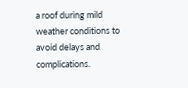a roof during mild weather conditions to avoid delays and complications.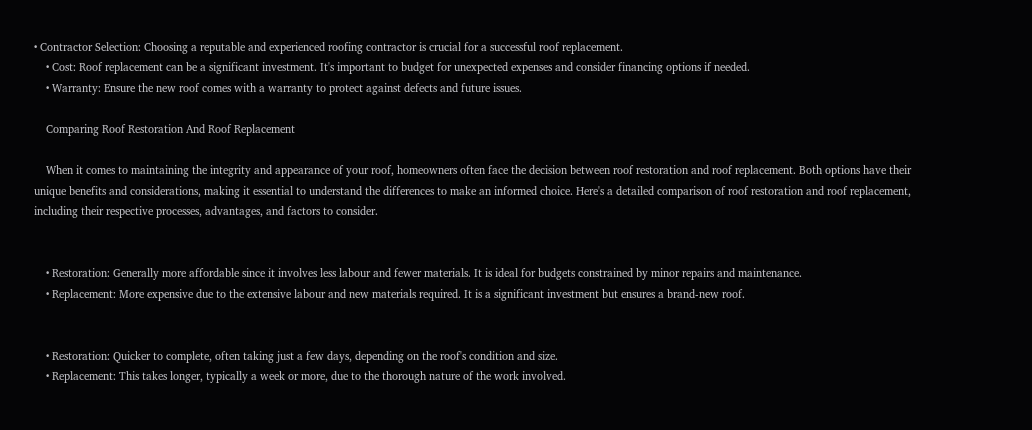• Contractor Selection: Choosing a reputable and experienced roofing contractor is crucial for a successful roof replacement.
    • Cost: Roof replacement can be a significant investment. It's important to budget for unexpected expenses and consider financing options if needed.
    • Warranty: Ensure the new roof comes with a warranty to protect against defects and future issues.

    Comparing Roof Restoration And Roof Replacement

    When it comes to maintaining the integrity and appearance of your roof, homeowners often face the decision between roof restoration and roof replacement. Both options have their unique benefits and considerations, making it essential to understand the differences to make an informed choice. Here's a detailed comparison of roof restoration and roof replacement, including their respective processes, advantages, and factors to consider.


    • Restoration: Generally more affordable since it involves less labour and fewer materials. It is ideal for budgets constrained by minor repairs and maintenance.
    • Replacement: More expensive due to the extensive labour and new materials required. It is a significant investment but ensures a brand-new roof.


    • Restoration: Quicker to complete, often taking just a few days, depending on the roof's condition and size.
    • Replacement: This takes longer, typically a week or more, due to the thorough nature of the work involved.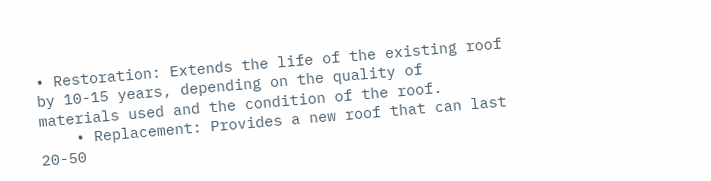• Restoration: Extends the life of the existing roof by 10-15 years, depending on the quality of materials used and the condition of the roof.
    • Replacement: Provides a new roof that can last 20-50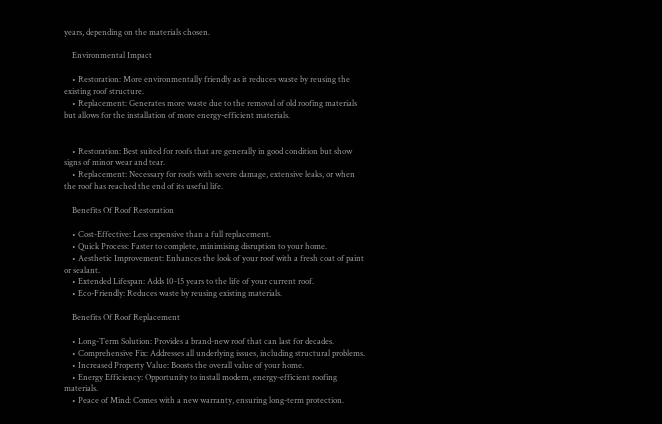years, depending on the materials chosen.

    Environmental Impact

    • Restoration: More environmentally friendly as it reduces waste by reusing the existing roof structure.
    • Replacement: Generates more waste due to the removal of old roofing materials but allows for the installation of more energy-efficient materials.


    • Restoration: Best suited for roofs that are generally in good condition but show signs of minor wear and tear.
    • Replacement: Necessary for roofs with severe damage, extensive leaks, or when the roof has reached the end of its useful life.

    Benefits Of Roof Restoration

    • Cost-Effective: Less expensive than a full replacement.
    • Quick Process: Faster to complete, minimising disruption to your home.
    • Aesthetic Improvement: Enhances the look of your roof with a fresh coat of paint or sealant.
    • Extended Lifespan: Adds 10-15 years to the life of your current roof.
    • Eco-Friendly: Reduces waste by reusing existing materials.

    Benefits Of Roof Replacement

    • Long-Term Solution: Provides a brand-new roof that can last for decades.
    • Comprehensive Fix: Addresses all underlying issues, including structural problems.
    • Increased Property Value: Boosts the overall value of your home.
    • Energy Efficiency: Opportunity to install modern, energy-efficient roofing materials.
    • Peace of Mind: Comes with a new warranty, ensuring long-term protection.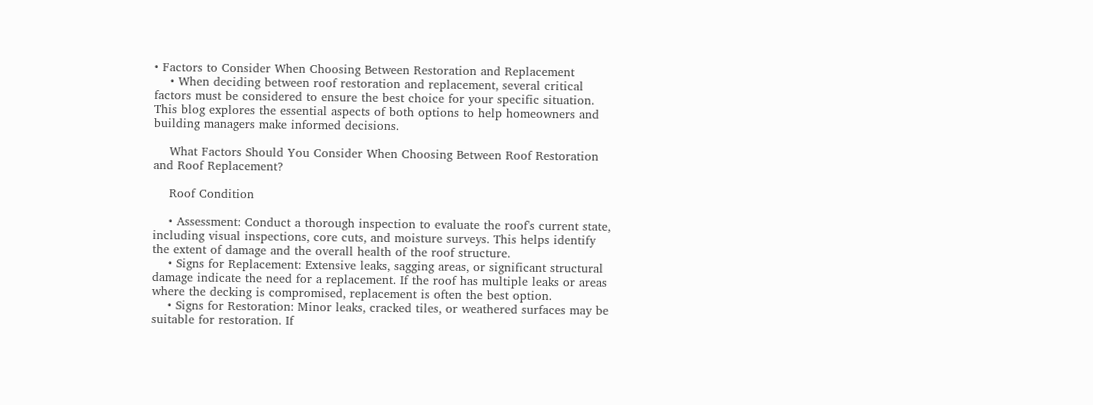• Factors to Consider When Choosing Between Restoration and Replacement
    • When deciding between roof restoration and replacement, several critical factors must be considered to ensure the best choice for your specific situation. This blog explores the essential aspects of both options to help homeowners and building managers make informed decisions.

    What Factors Should You Consider When Choosing Between Roof Restoration and Roof Replacement?

    Roof Condition

    • Assessment: Conduct a thorough inspection to evaluate the roof's current state, including visual inspections, core cuts, and moisture surveys. This helps identify the extent of damage and the overall health of the roof structure.
    • Signs for Replacement: Extensive leaks, sagging areas, or significant structural damage indicate the need for a replacement. If the roof has multiple leaks or areas where the decking is compromised, replacement is often the best option.
    • Signs for Restoration: Minor leaks, cracked tiles, or weathered surfaces may be suitable for restoration. If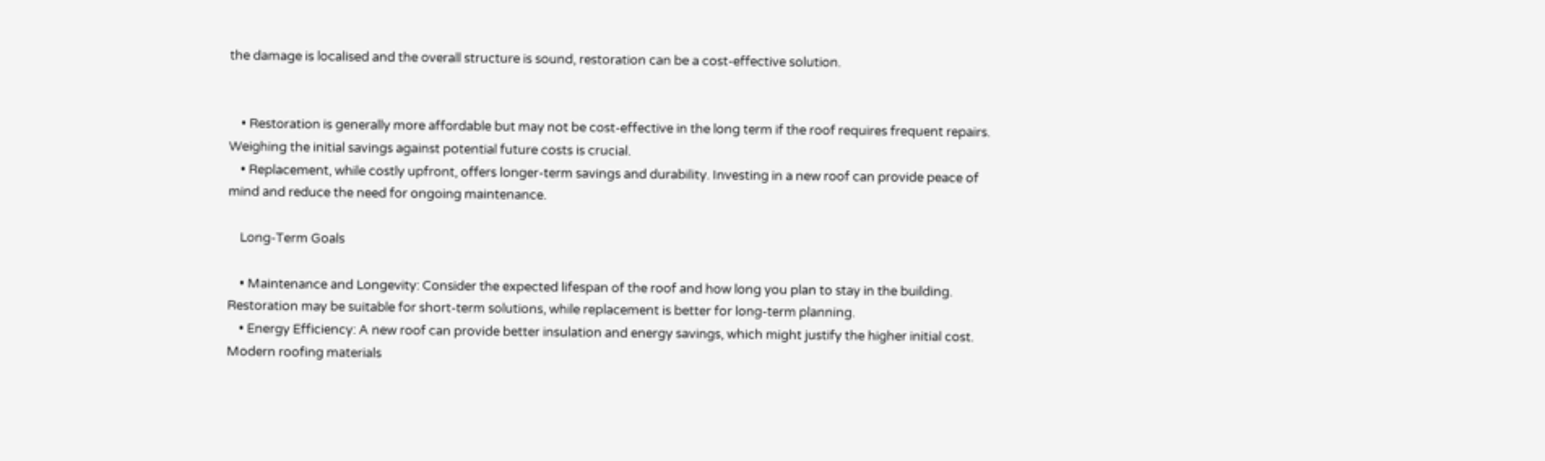the damage is localised and the overall structure is sound, restoration can be a cost-effective solution.


    • Restoration is generally more affordable but may not be cost-effective in the long term if the roof requires frequent repairs. Weighing the initial savings against potential future costs is crucial.
    • Replacement, while costly upfront, offers longer-term savings and durability. Investing in a new roof can provide peace of mind and reduce the need for ongoing maintenance.

    Long-Term Goals

    • Maintenance and Longevity: Consider the expected lifespan of the roof and how long you plan to stay in the building. Restoration may be suitable for short-term solutions, while replacement is better for long-term planning.
    • Energy Efficiency: A new roof can provide better insulation and energy savings, which might justify the higher initial cost. Modern roofing materials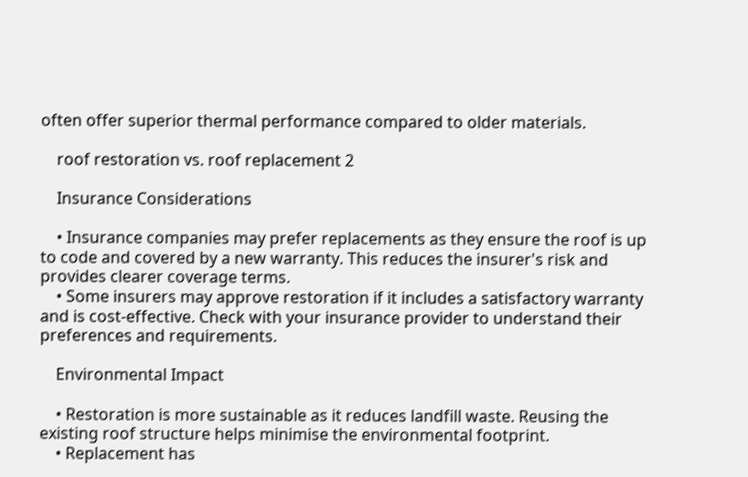often offer superior thermal performance compared to older materials.

    roof restoration vs. roof replacement 2

    Insurance Considerations

    • Insurance companies may prefer replacements as they ensure the roof is up to code and covered by a new warranty. This reduces the insurer's risk and provides clearer coverage terms.
    • Some insurers may approve restoration if it includes a satisfactory warranty and is cost-effective. Check with your insurance provider to understand their preferences and requirements.

    Environmental Impact

    • Restoration is more sustainable as it reduces landfill waste. Reusing the existing roof structure helps minimise the environmental footprint.
    • Replacement has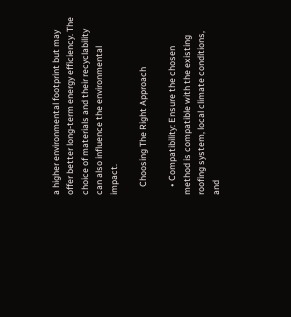a higher environmental footprint but may offer better long-term energy efficiency. The choice of materials and their recyclability can also influence the environmental impact.

    Choosing The Right Approach

    • Compatibility: Ensure the chosen method is compatible with the existing roofing system, local climate conditions, and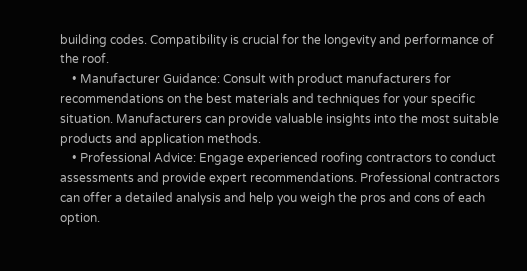building codes. Compatibility is crucial for the longevity and performance of the roof.
    • Manufacturer Guidance: Consult with product manufacturers for recommendations on the best materials and techniques for your specific situation. Manufacturers can provide valuable insights into the most suitable products and application methods.
    • Professional Advice: Engage experienced roofing contractors to conduct assessments and provide expert recommendations. Professional contractors can offer a detailed analysis and help you weigh the pros and cons of each option.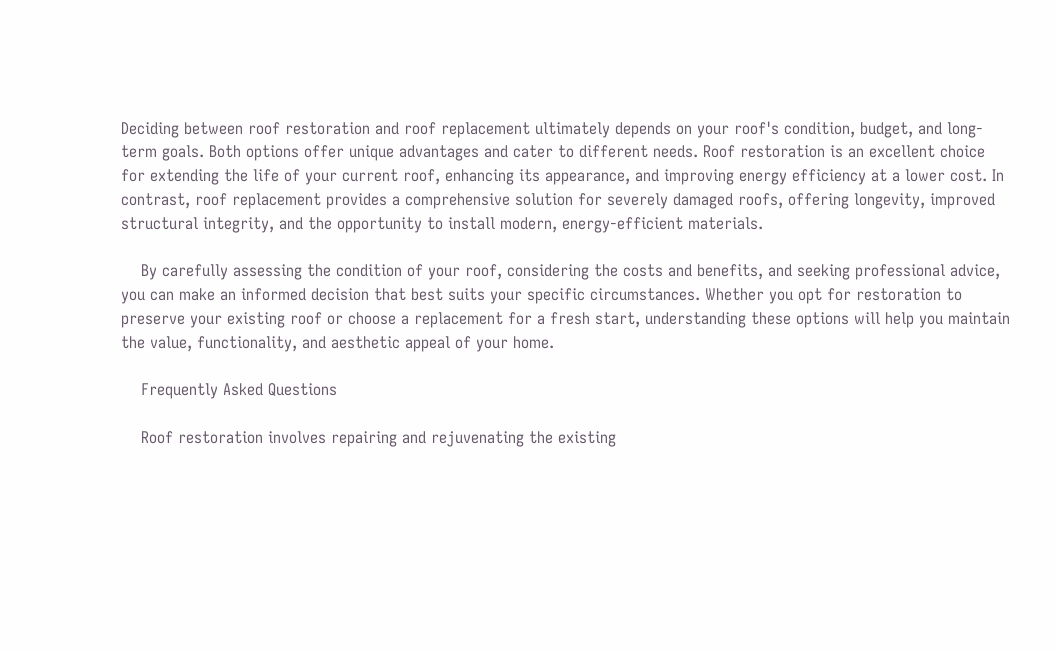Deciding between roof restoration and roof replacement ultimately depends on your roof's condition, budget, and long-term goals. Both options offer unique advantages and cater to different needs. Roof restoration is an excellent choice for extending the life of your current roof, enhancing its appearance, and improving energy efficiency at a lower cost. In contrast, roof replacement provides a comprehensive solution for severely damaged roofs, offering longevity, improved structural integrity, and the opportunity to install modern, energy-efficient materials.

    By carefully assessing the condition of your roof, considering the costs and benefits, and seeking professional advice, you can make an informed decision that best suits your specific circumstances. Whether you opt for restoration to preserve your existing roof or choose a replacement for a fresh start, understanding these options will help you maintain the value, functionality, and aesthetic appeal of your home.

    Frequently Asked Questions

    Roof restoration involves repairing and rejuvenating the existing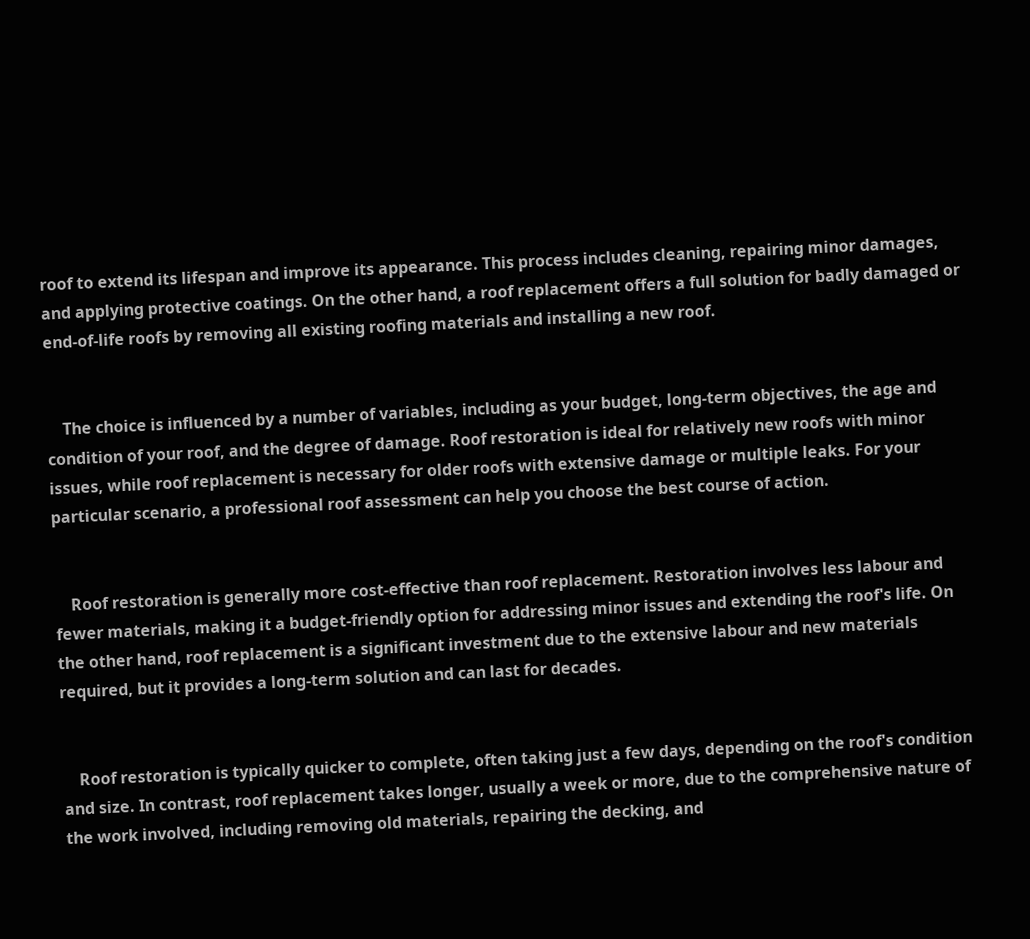roof to extend its lifespan and improve its appearance. This process includes cleaning, repairing minor damages, and applying protective coatings. On the other hand, a roof replacement offers a full solution for badly damaged or end-of-life roofs by removing all existing roofing materials and installing a new roof.


    The choice is influenced by a number of variables, including as your budget, long-term objectives, the age and condition of your roof, and the degree of damage. Roof restoration is ideal for relatively new roofs with minor issues, while roof replacement is necessary for older roofs with extensive damage or multiple leaks. For your particular scenario, a professional roof assessment can help you choose the best course of action.


    Roof restoration is generally more cost-effective than roof replacement. Restoration involves less labour and fewer materials, making it a budget-friendly option for addressing minor issues and extending the roof's life. On the other hand, roof replacement is a significant investment due to the extensive labour and new materials required, but it provides a long-term solution and can last for decades.


    Roof restoration is typically quicker to complete, often taking just a few days, depending on the roof's condition and size. In contrast, roof replacement takes longer, usually a week or more, due to the comprehensive nature of the work involved, including removing old materials, repairing the decking, and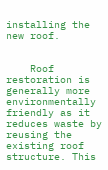installing the new roof.


    Roof restoration is generally more environmentally friendly as it reduces waste by reusing the existing roof structure. This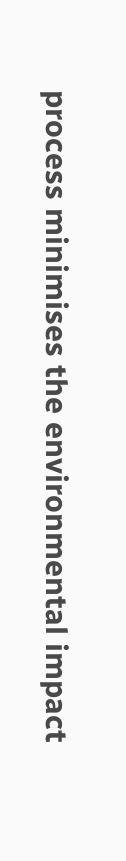process minimises the environmental impact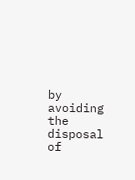by avoiding the disposal of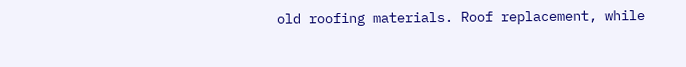old roofing materials. Roof replacement, while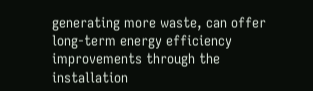generating more waste, can offer long-term energy efficiency improvements through the installation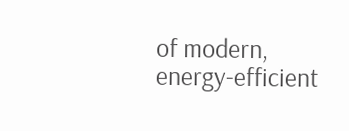of modern, energy-efficient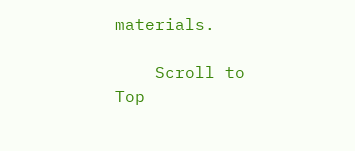materials.

    Scroll to Top